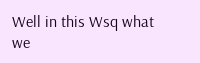Well in this Wsq what we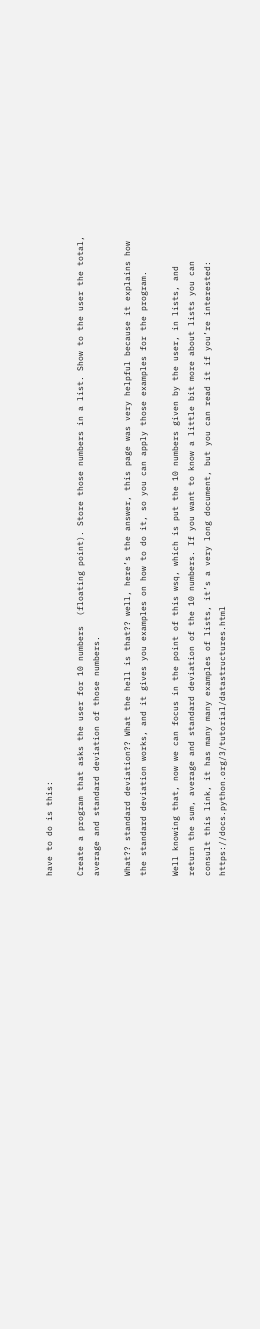have to do is this:

Create a program that asks the user for 10 numbers  (floating point). Store those numbers in a list. Show to the user the total, average and standard deviation of those numbers.

What?? standard deviation?? What the hell is that?? well, here’s the answer, this page was very helpful because it explains how the standard deviation works, and it gives you examples on how to do it, so you can apply those examples for the program.

Well knowing that, now we can focus in the point of this wsq, which is put the 10 numbers given by the user, in lists, and return the sum, average and standard deviation of the 10 numbers. If you want to know a little bit more about lists you can consult this link, it has many many examples of lists, it’s a very long document, but you can read it if you’re interested: https://docs.python.org/3/tutorial/datastructures.html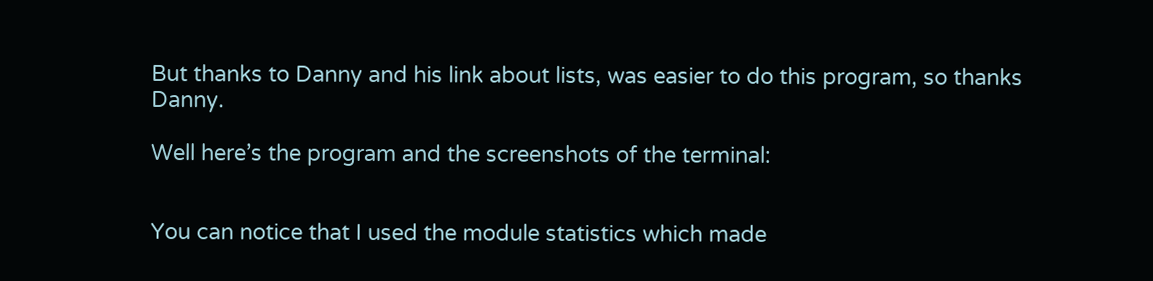But thanks to Danny and his link about lists, was easier to do this program, so thanks Danny.

Well here’s the program and the screenshots of the terminal:


You can notice that I used the module statistics which made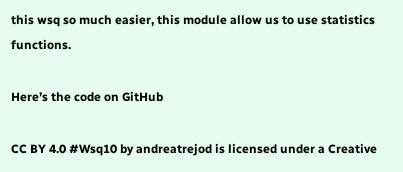this wsq so much easier, this module allow us to use statistics functions.

Here’s the code on GitHub

CC BY 4.0 #Wsq10 by andreatrejod is licensed under a Creative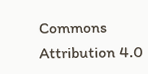Commons Attribution 4.0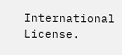International License.